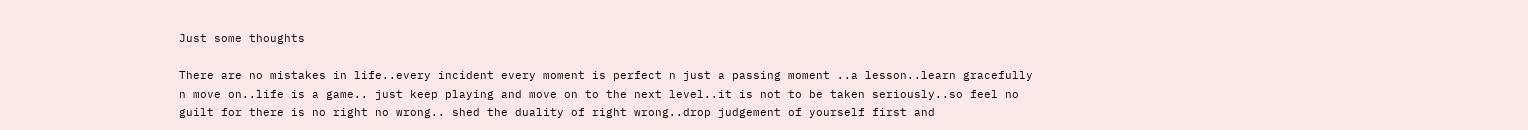Just some thoughts

There are no mistakes in life..every incident every moment is perfect n just a passing moment ..a lesson..learn gracefully n move on..life is a game.. just keep playing and move on to the next level..it is not to be taken seriously..so feel no guilt for there is no right no wrong.. shed the duality of right wrong..drop judgement of yourself first and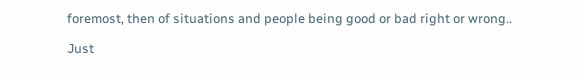foremost, then of situations and people being good or bad right or wrong..

Just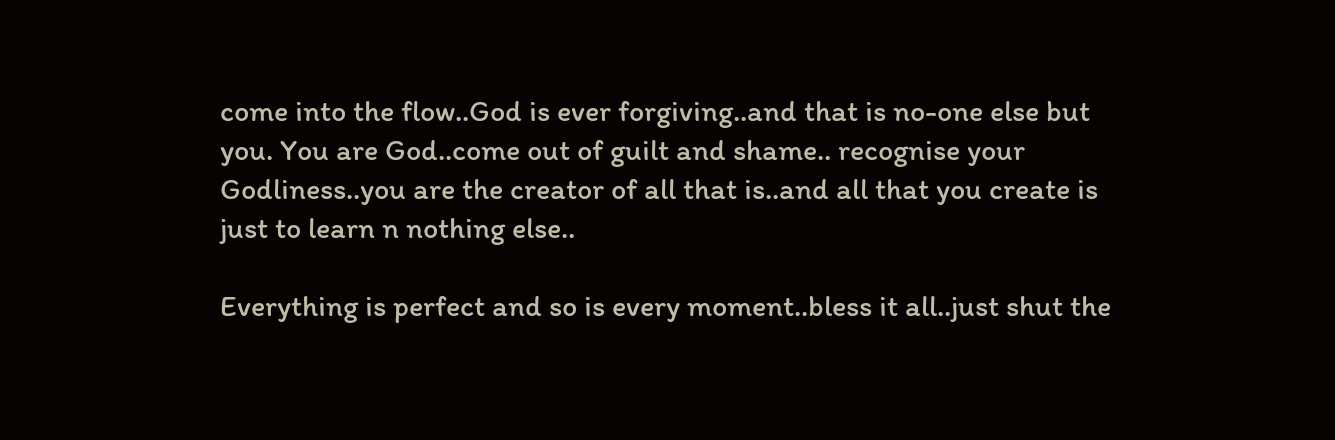come into the flow..God is ever forgiving..and that is no-one else but you. You are God..come out of guilt and shame.. recognise your Godliness..you are the creator of all that is..and all that you create is just to learn n nothing else..

Everything is perfect and so is every moment..bless it all..just shut the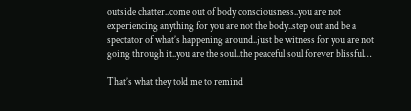outside chatter..come out of body consciousness..you are not experiencing anything for you are not the body..step out and be a spectator of what’s happening around..just be witness for you are not going through it..you are the soul..the peaceful soul forever blissful…

That’s what they told me to remind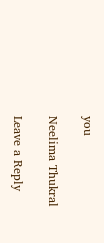you

Neelima Thukral

Leave a Reply